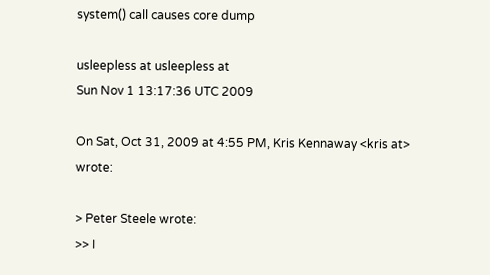system() call causes core dump

usleepless at usleepless at
Sun Nov 1 13:17:36 UTC 2009

On Sat, Oct 31, 2009 at 4:55 PM, Kris Kennaway <kris at> wrote:

> Peter Steele wrote:
>> I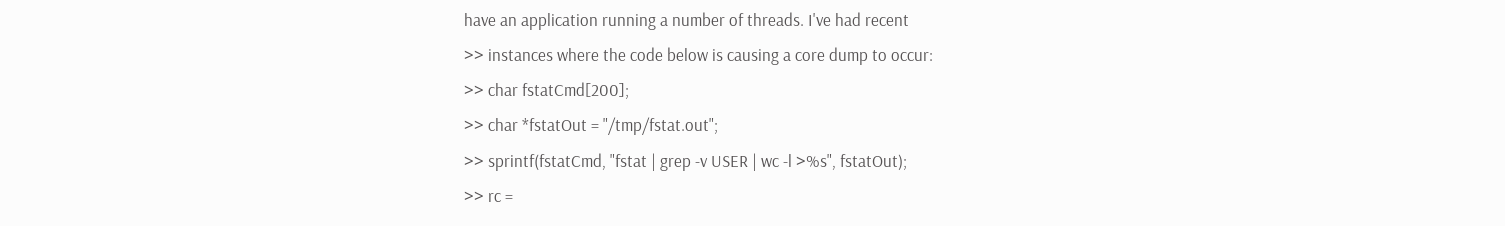have an application running a number of threads. I've had recent
>> instances where the code below is causing a core dump to occur:
>> char fstatCmd[200];
>> char *fstatOut = "/tmp/fstat.out";
>> sprintf(fstatCmd, "fstat | grep -v USER | wc -l >%s", fstatOut);
>> rc =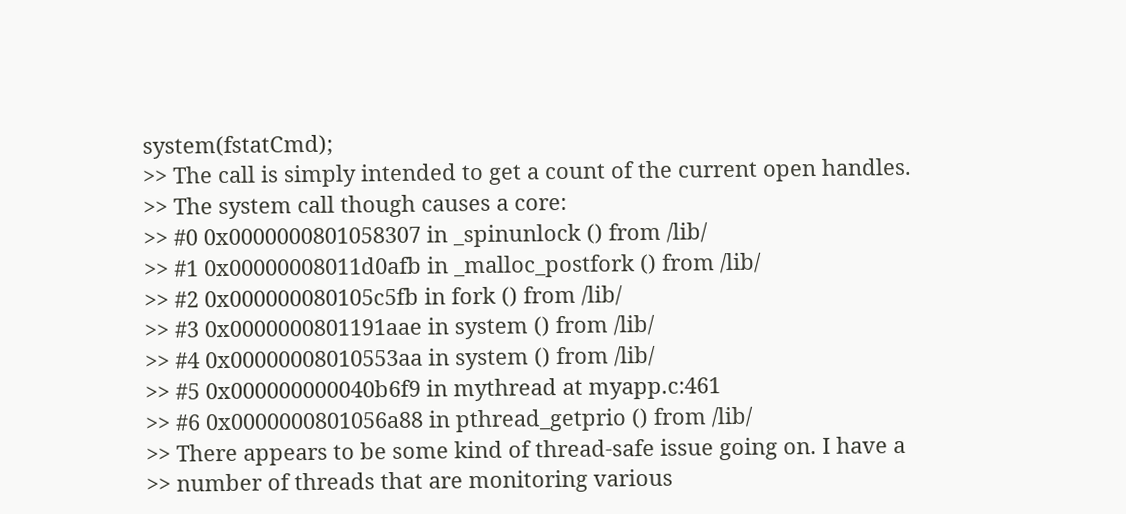system(fstatCmd);
>> The call is simply intended to get a count of the current open handles.
>> The system call though causes a core:
>> #0 0x0000000801058307 in _spinunlock () from /lib/
>> #1 0x00000008011d0afb in _malloc_postfork () from /lib/
>> #2 0x000000080105c5fb in fork () from /lib/
>> #3 0x0000000801191aae in system () from /lib/
>> #4 0x00000008010553aa in system () from /lib/
>> #5 0x000000000040b6f9 in mythread at myapp.c:461
>> #6 0x0000000801056a88 in pthread_getprio () from /lib/
>> There appears to be some kind of thread-safe issue going on. I have a
>> number of threads that are monitoring various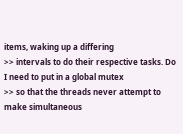items, waking up a differing
>> intervals to do their respective tasks. Do I need to put in a global mutex
>> so that the threads never attempt to make simultaneous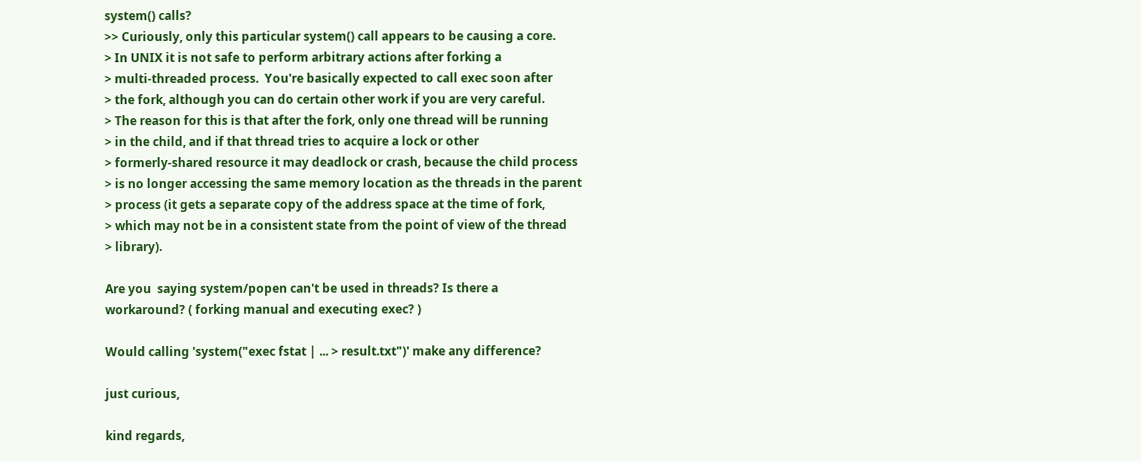system() calls?
>> Curiously, only this particular system() call appears to be causing a core.
> In UNIX it is not safe to perform arbitrary actions after forking a
> multi-threaded process.  You're basically expected to call exec soon after
> the fork, although you can do certain other work if you are very careful.
> The reason for this is that after the fork, only one thread will be running
> in the child, and if that thread tries to acquire a lock or other
> formerly-shared resource it may deadlock or crash, because the child process
> is no longer accessing the same memory location as the threads in the parent
> process (it gets a separate copy of the address space at the time of fork,
> which may not be in a consistent state from the point of view of the thread
> library).

Are you  saying system/popen can't be used in threads? Is there a
workaround? ( forking manual and executing exec? )

Would calling 'system("exec fstat | ... > result.txt")' make any difference?

just curious,

kind regards,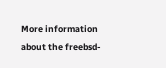More information about the freebsd-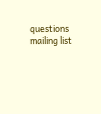questions mailing list